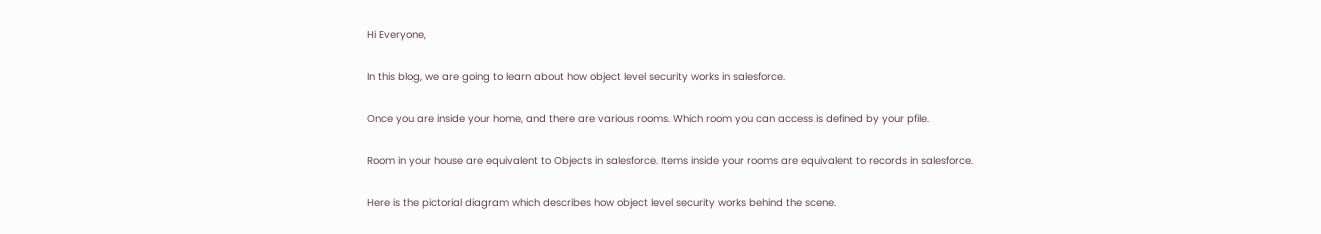Hi Everyone,

In this blog, we are going to learn about how object level security works in salesforce.

Once you are inside your home, and there are various rooms. Which room you can access is defined by your pfile.

Room in your house are equivalent to Objects in salesforce. Items inside your rooms are equivalent to records in salesforce.

Here is the pictorial diagram which describes how object level security works behind the scene.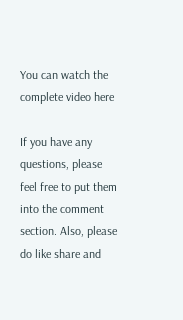You can watch the complete video here

If you have any questions, please feel free to put them into the comment section. Also, please do like share and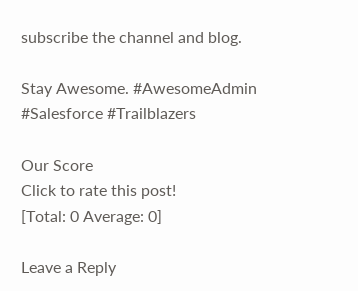subscribe the channel and blog.

Stay Awesome. #AwesomeAdmin #Salesforce #Trailblazers

Our Score
Click to rate this post!
[Total: 0 Average: 0]

Leave a Reply